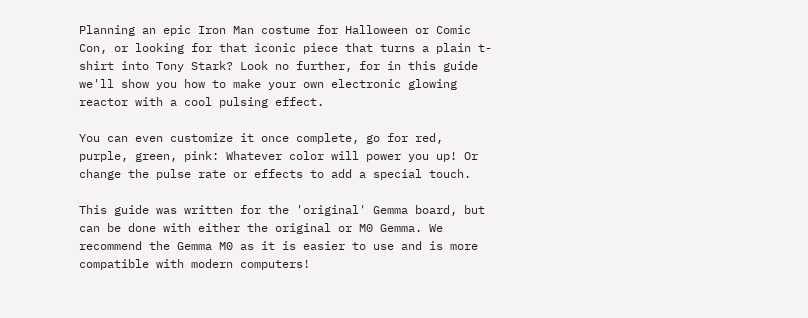Planning an epic Iron Man costume for Halloween or Comic Con, or looking for that iconic piece that turns a plain t-shirt into Tony Stark? Look no further, for in this guide we'll show you how to make your own electronic glowing reactor with a cool pulsing effect.

You can even customize it once complete, go for red, purple, green, pink: Whatever color will power you up! Or change the pulse rate or effects to add a special touch.

This guide was written for the 'original' Gemma board, but can be done with either the original or M0 Gemma. We recommend the Gemma M0 as it is easier to use and is more compatible with modern computers!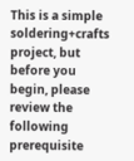This is a simple soldering+crafts project, but before you begin, please review the following prerequisite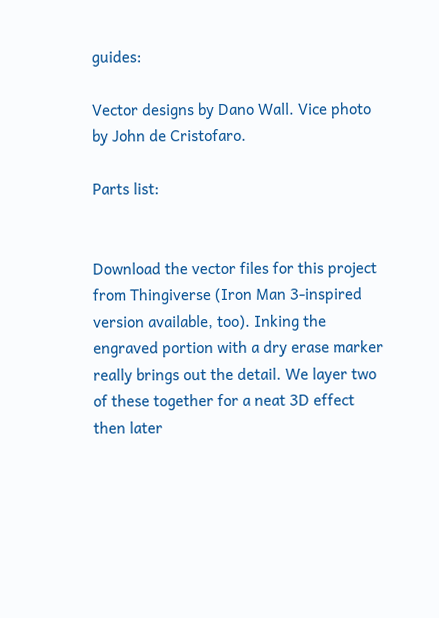guides:

Vector designs by Dano Wall. Vice photo by John de Cristofaro.

Parts list:


Download the vector files for this project from Thingiverse (Iron Man 3-inspired version available, too). Inking the engraved portion with a dry erase marker really brings out the detail. We layer two of these together for a neat 3D effect then later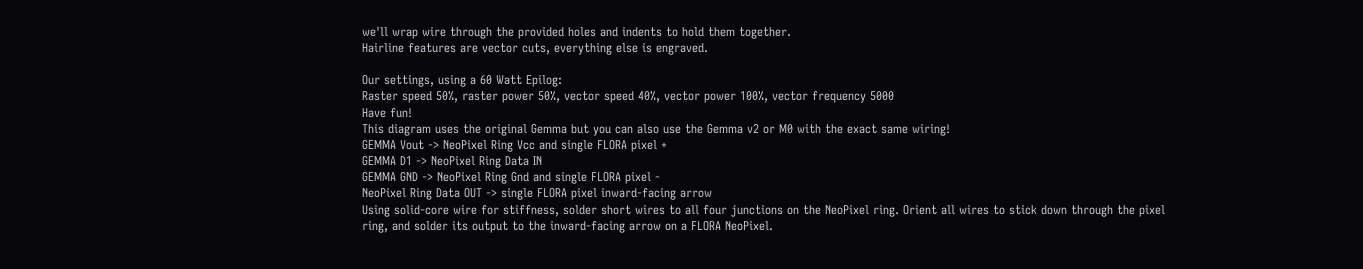we'll wrap wire through the provided holes and indents to hold them together.
Hairline features are vector cuts, everything else is engraved.

Our settings, using a 60 Watt Epilog:
Raster speed 50%, raster power 50%, vector speed 40%, vector power 100%, vector frequency 5000
Have fun!
This diagram uses the original Gemma but you can also use the Gemma v2 or M0 with the exact same wiring!
GEMMA Vout -> NeoPixel Ring Vcc and single FLORA pixel +
GEMMA D1 -> NeoPixel Ring Data IN
GEMMA GND -> NeoPixel Ring Gnd and single FLORA pixel -
NeoPixel Ring Data OUT -> single FLORA pixel inward-facing arrow
Using solid-core wire for stiffness, solder short wires to all four junctions on the NeoPixel ring. Orient all wires to stick down through the pixel ring, and solder its output to the inward-facing arrow on a FLORA NeoPixel.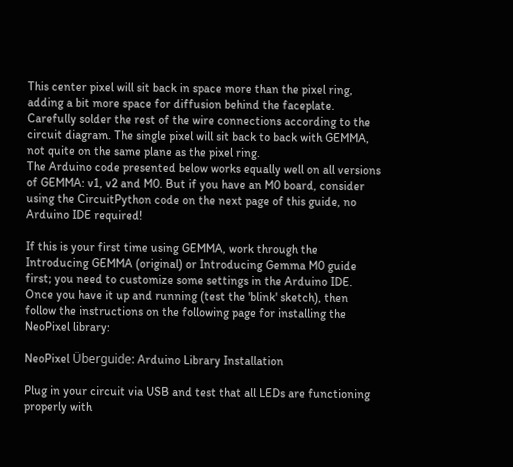This center pixel will sit back in space more than the pixel ring, adding a bit more space for diffusion behind the faceplate.
Carefully solder the rest of the wire connections according to the circuit diagram. The single pixel will sit back to back with GEMMA, not quite on the same plane as the pixel ring.
The Arduino code presented below works equally well on all versions of GEMMA: v1, v2 and M0. But if you have an M0 board, consider using the CircuitPython code on the next page of this guide, no Arduino IDE required!

If this is your first time using GEMMA, work through the Introducing GEMMA (original) or Introducing Gemma M0 guide first; you need to customize some settings in the Arduino IDE. Once you have it up and running (test the 'blink' sketch), then follow the instructions on the following page for installing the NeoPixel library:

NeoPixel Überguide: Arduino Library Installation

Plug in your circuit via USB and test that all LEDs are functioning properly with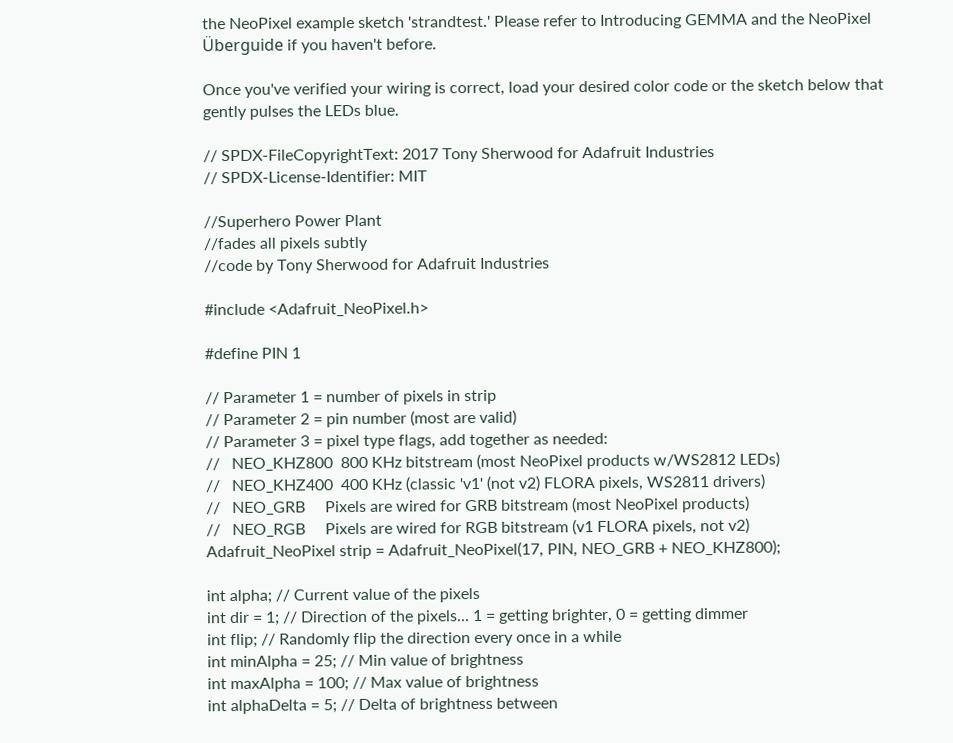the NeoPixel example sketch 'strandtest.' Please refer to Introducing GEMMA and the NeoPixel Überguide if you haven't before.

Once you've verified your wiring is correct, load your desired color code or the sketch below that gently pulses the LEDs blue.

// SPDX-FileCopyrightText: 2017 Tony Sherwood for Adafruit Industries
// SPDX-License-Identifier: MIT

//Superhero Power Plant
//fades all pixels subtly
//code by Tony Sherwood for Adafruit Industries

#include <Adafruit_NeoPixel.h>

#define PIN 1

// Parameter 1 = number of pixels in strip
// Parameter 2 = pin number (most are valid)
// Parameter 3 = pixel type flags, add together as needed:
//   NEO_KHZ800  800 KHz bitstream (most NeoPixel products w/WS2812 LEDs)
//   NEO_KHZ400  400 KHz (classic 'v1' (not v2) FLORA pixels, WS2811 drivers)
//   NEO_GRB     Pixels are wired for GRB bitstream (most NeoPixel products)
//   NEO_RGB     Pixels are wired for RGB bitstream (v1 FLORA pixels, not v2)
Adafruit_NeoPixel strip = Adafruit_NeoPixel(17, PIN, NEO_GRB + NEO_KHZ800);

int alpha; // Current value of the pixels
int dir = 1; // Direction of the pixels... 1 = getting brighter, 0 = getting dimmer
int flip; // Randomly flip the direction every once in a while
int minAlpha = 25; // Min value of brightness
int maxAlpha = 100; // Max value of brightness
int alphaDelta = 5; // Delta of brightness between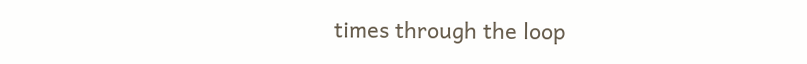times through the loop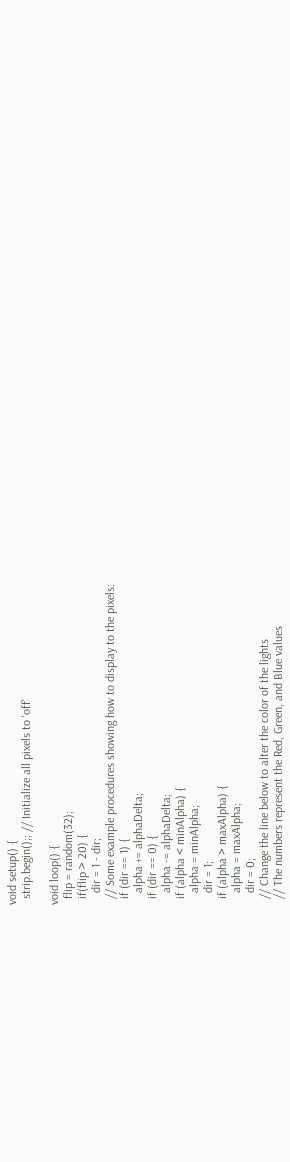void setup() {
  strip.begin();; // Initialize all pixels to 'off'

void loop() {
  flip = random(32);
  if(flip > 20) {
    dir = 1 - dir;
  // Some example procedures showing how to display to the pixels:
  if (dir == 1) {
    alpha += alphaDelta;
  if (dir == 0) {
    alpha -= alphaDelta;
  if (alpha < minAlpha) {
    alpha = minAlpha;
    dir = 1;
  if (alpha > maxAlpha) {
    alpha = maxAlpha;
    dir = 0;
  // Change the line below to alter the color of the lights
  // The numbers represent the Red, Green, and Blue values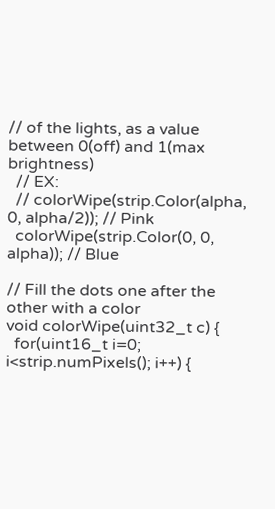// of the lights, as a value between 0(off) and 1(max brightness)
  // EX:
  // colorWipe(strip.Color(alpha, 0, alpha/2)); // Pink
  colorWipe(strip.Color(0, 0, alpha)); // Blue

// Fill the dots one after the other with a color
void colorWipe(uint32_t c) {
  for(uint16_t i=0; i<strip.numPixels(); i++) {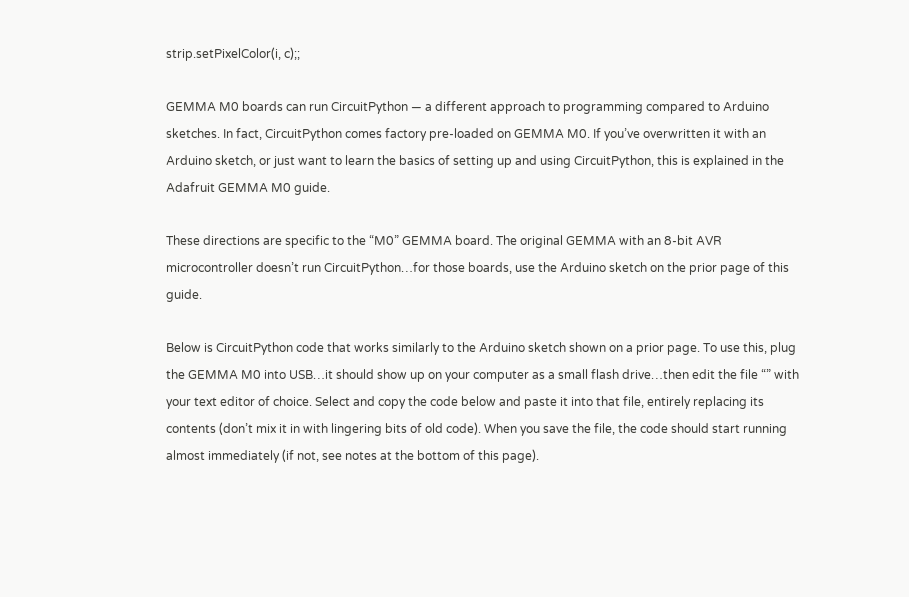strip.setPixelColor(i, c);;

GEMMA M0 boards can run CircuitPython — a different approach to programming compared to Arduino sketches. In fact, CircuitPython comes factory pre-loaded on GEMMA M0. If you’ve overwritten it with an Arduino sketch, or just want to learn the basics of setting up and using CircuitPython, this is explained in the Adafruit GEMMA M0 guide.

These directions are specific to the “M0” GEMMA board. The original GEMMA with an 8-bit AVR microcontroller doesn’t run CircuitPython…for those boards, use the Arduino sketch on the prior page of this guide.

Below is CircuitPython code that works similarly to the Arduino sketch shown on a prior page. To use this, plug the GEMMA M0 into USB…it should show up on your computer as a small flash drive…then edit the file “” with your text editor of choice. Select and copy the code below and paste it into that file, entirely replacing its contents (don’t mix it in with lingering bits of old code). When you save the file, the code should start running almost immediately (if not, see notes at the bottom of this page).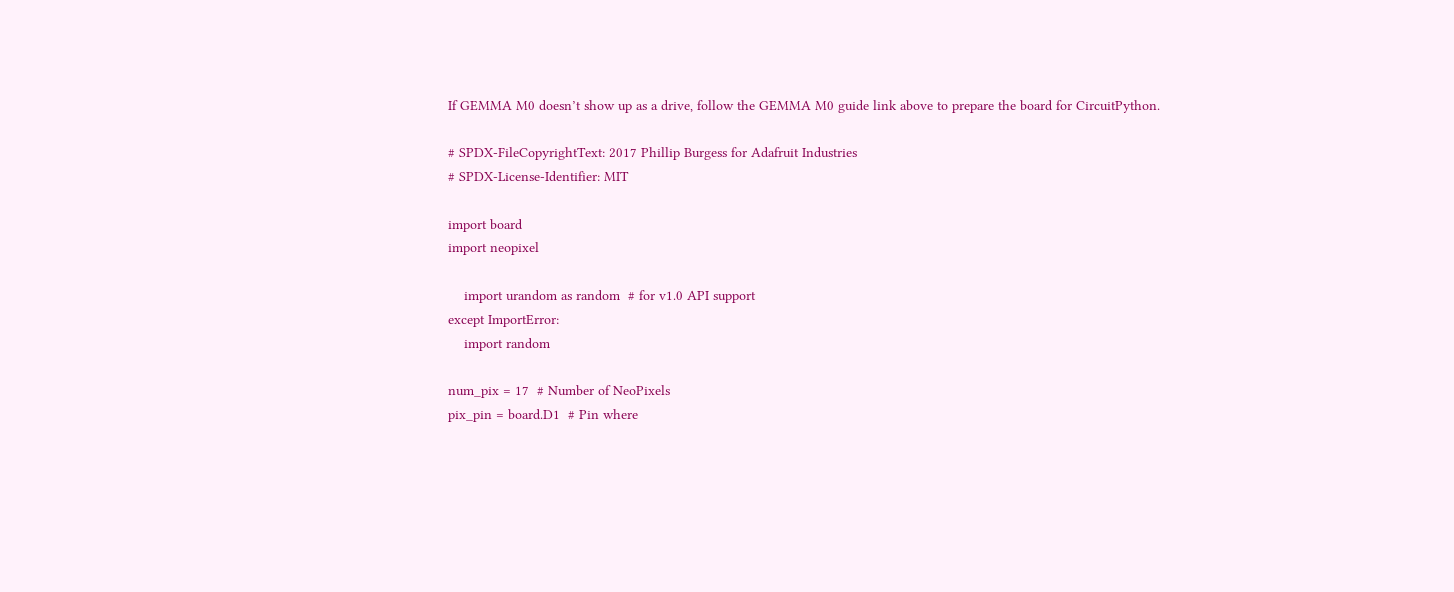If GEMMA M0 doesn’t show up as a drive, follow the GEMMA M0 guide link above to prepare the board for CircuitPython.

# SPDX-FileCopyrightText: 2017 Phillip Burgess for Adafruit Industries
# SPDX-License-Identifier: MIT

import board
import neopixel

    import urandom as random  # for v1.0 API support
except ImportError:
    import random

num_pix = 17  # Number of NeoPixels
pix_pin = board.D1  # Pin where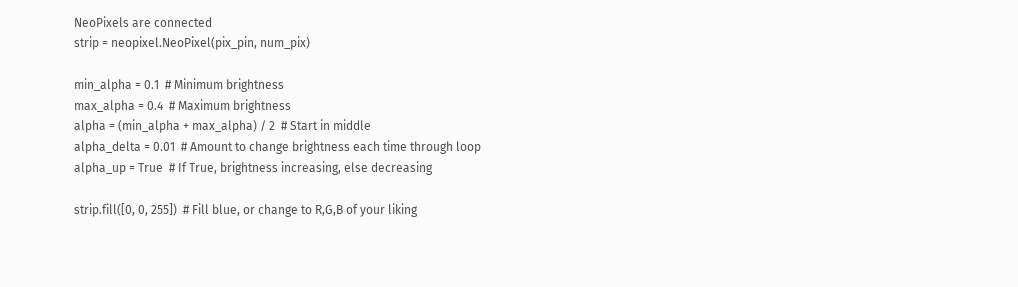NeoPixels are connected
strip = neopixel.NeoPixel(pix_pin, num_pix)

min_alpha = 0.1  # Minimum brightness
max_alpha = 0.4  # Maximum brightness
alpha = (min_alpha + max_alpha) / 2  # Start in middle
alpha_delta = 0.01  # Amount to change brightness each time through loop
alpha_up = True  # If True, brightness increasing, else decreasing

strip.fill([0, 0, 255])  # Fill blue, or change to R,G,B of your liking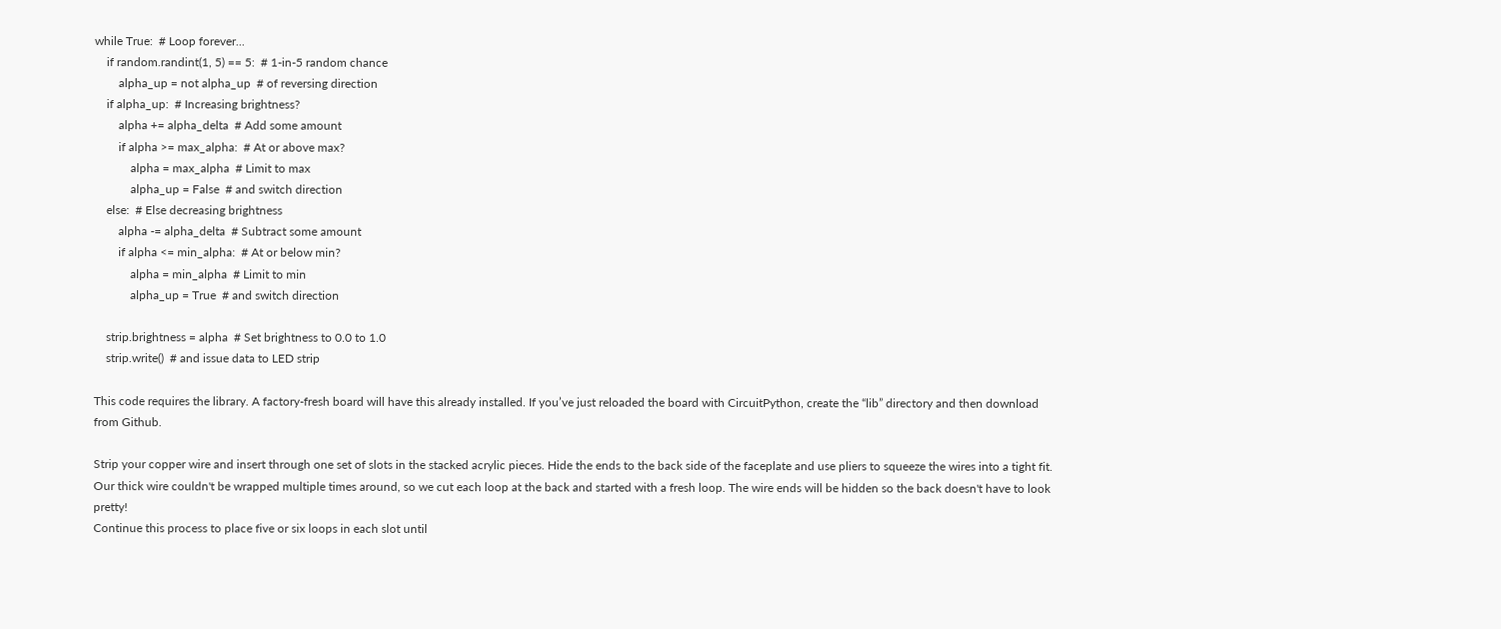while True:  # Loop forever...
    if random.randint(1, 5) == 5:  # 1-in-5 random chance
        alpha_up = not alpha_up  # of reversing direction
    if alpha_up:  # Increasing brightness?
        alpha += alpha_delta  # Add some amount
        if alpha >= max_alpha:  # At or above max?
            alpha = max_alpha  # Limit to max
            alpha_up = False  # and switch direction
    else:  # Else decreasing brightness
        alpha -= alpha_delta  # Subtract some amount
        if alpha <= min_alpha:  # At or below min?
            alpha = min_alpha  # Limit to min
            alpha_up = True  # and switch direction

    strip.brightness = alpha  # Set brightness to 0.0 to 1.0
    strip.write()  # and issue data to LED strip

This code requires the library. A factory-fresh board will have this already installed. If you’ve just reloaded the board with CircuitPython, create the “lib” directory and then download from Github.

Strip your copper wire and insert through one set of slots in the stacked acrylic pieces. Hide the ends to the back side of the faceplate and use pliers to squeeze the wires into a tight fit. Our thick wire couldn't be wrapped multiple times around, so we cut each loop at the back and started with a fresh loop. The wire ends will be hidden so the back doesn't have to look pretty!
Continue this process to place five or six loops in each slot until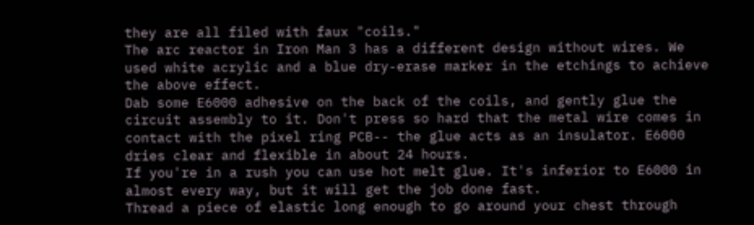they are all filed with faux "coils."
The arc reactor in Iron Man 3 has a different design without wires. We used white acrylic and a blue dry-erase marker in the etchings to achieve the above effect.
Dab some E6000 adhesive on the back of the coils, and gently glue the circuit assembly to it. Don't press so hard that the metal wire comes in contact with the pixel ring PCB-- the glue acts as an insulator. E6000 dries clear and flexible in about 24 hours.
If you're in a rush you can use hot melt glue. It's inferior to E6000 in almost every way, but it will get the job done fast.
Thread a piece of elastic long enough to go around your chest through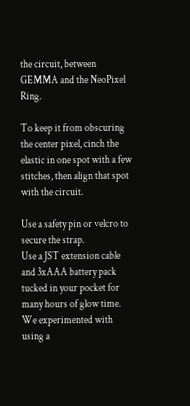the circuit, between GEMMA and the NeoPixel Ring.

To keep it from obscuring the center pixel, cinch the elastic in one spot with a few stitches, then align that spot with the circuit.

Use a safety pin or velcro to secure the strap.
Use a JST extension cable and 3xAAA battery pack tucked in your pocket for many hours of glow time. We experimented with using a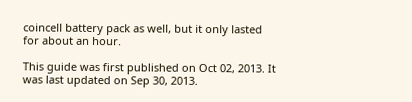coincell battery pack as well, but it only lasted for about an hour.

This guide was first published on Oct 02, 2013. It was last updated on Sep 30, 2013.